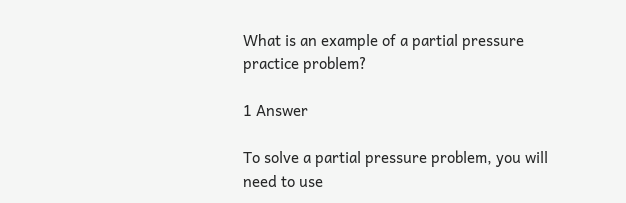What is an example of a partial pressure practice problem?

1 Answer

To solve a partial pressure problem, you will need to use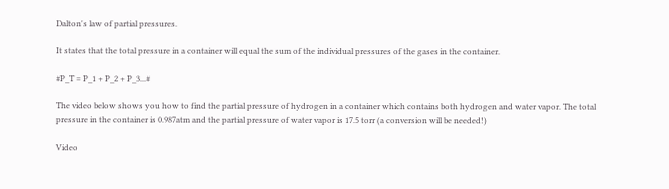Dalton's law of partial pressures.

It states that the total pressure in a container will equal the sum of the individual pressures of the gases in the container.

#P_T = P_1 + P_2 + P_3...#

The video below shows you how to find the partial pressure of hydrogen in a container which contains both hydrogen and water vapor. The total pressure in the container is 0.987atm and the partial pressure of water vapor is 17.5 torr (a conversion will be needed!)

Video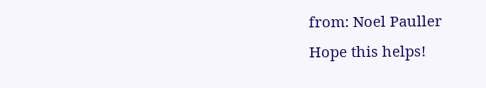from: Noel Pauller
Hope this helps!